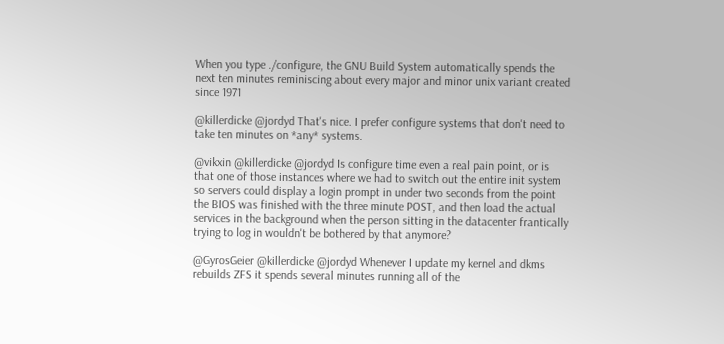When you type ./configure, the GNU Build System automatically spends the next ten minutes reminiscing about every major and minor unix variant created since 1971

@killerdicke @jordyd That's nice. I prefer configure systems that don't need to take ten minutes on *any* systems.

@vikxin @killerdicke @jordyd Is configure time even a real pain point, or is that one of those instances where we had to switch out the entire init system so servers could display a login prompt in under two seconds from the point the BIOS was finished with the three minute POST, and then load the actual services in the background when the person sitting in the datacenter frantically trying to log in wouldn't be bothered by that anymore?

@GyrosGeier @killerdicke @jordyd Whenever I update my kernel and dkms rebuilds ZFS it spends several minutes running all of the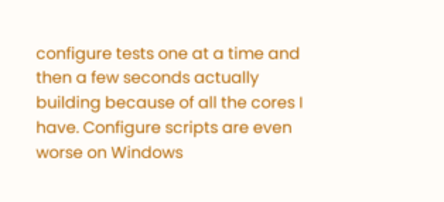configure tests one at a time and then a few seconds actually building because of all the cores I have. Configure scripts are even worse on Windows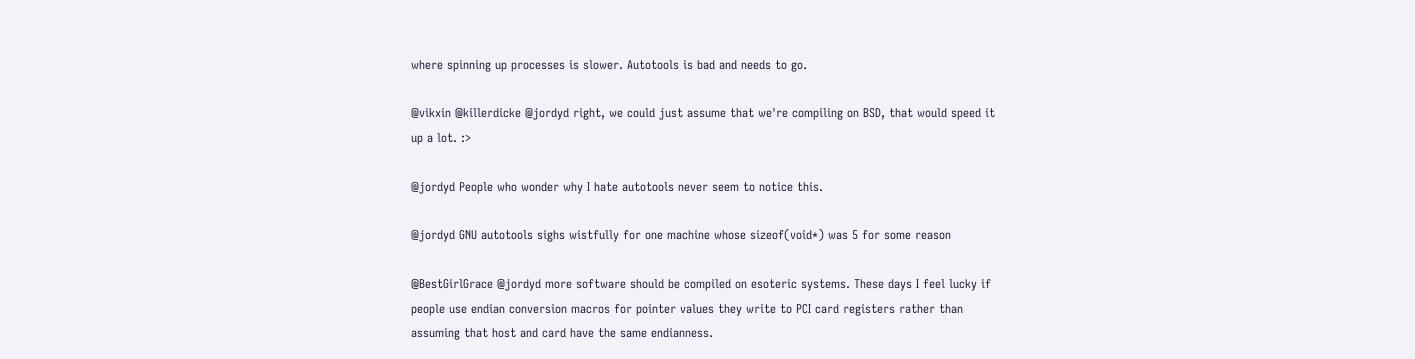where spinning up processes is slower. Autotools is bad and needs to go.

@vikxin @killerdicke @jordyd right, we could just assume that we're compiling on BSD, that would speed it up a lot. :>

@jordyd People who wonder why I hate autotools never seem to notice this.

@jordyd GNU autotools sighs wistfully for one machine whose sizeof(void*) was 5 for some reason

@BestGirlGrace @jordyd more software should be compiled on esoteric systems. These days I feel lucky if people use endian conversion macros for pointer values they write to PCI card registers rather than assuming that host and card have the same endianness.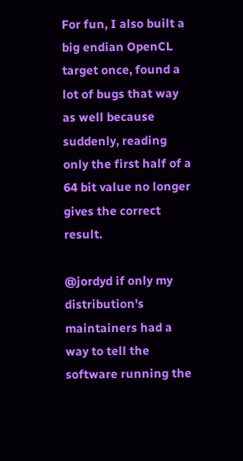For fun, I also built a big endian OpenCL target once, found a lot of bugs that way as well because suddenly, reading only the first half of a 64 bit value no longer gives the correct result.

@jordyd if only my distribution's maintainers had a way to tell the software running the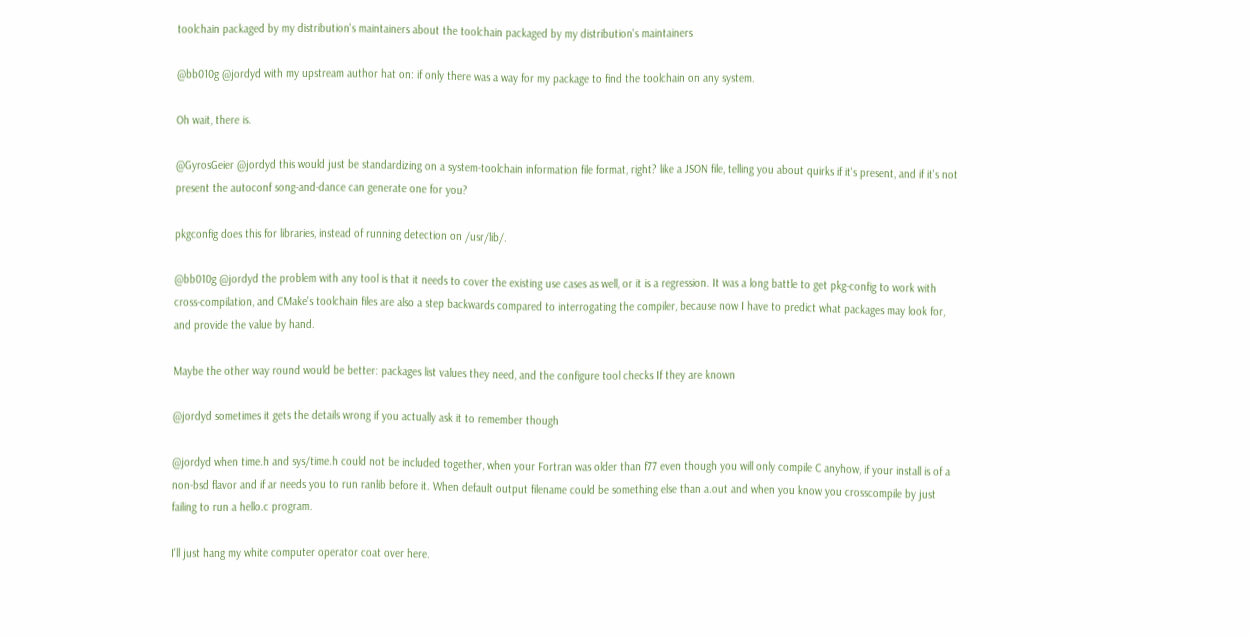toolchain packaged by my distribution's maintainers about the toolchain packaged by my distribution's maintainers

@bb010g @jordyd with my upstream author hat on: if only there was a way for my package to find the toolchain on any system.

Oh wait, there is.

@GyrosGeier @jordyd this would just be standardizing on a system-toolchain information file format, right? like a JSON file, telling you about quirks if it's present, and if it's not present the autoconf song-and-dance can generate one for you?

pkgconfig does this for libraries, instead of running detection on /usr/lib/.

@bb010g @jordyd the problem with any tool is that it needs to cover the existing use cases as well, or it is a regression. It was a long battle to get pkg-config to work with cross-compilation, and CMake's toolchain files are also a step backwards compared to interrogating the compiler, because now I have to predict what packages may look for, and provide the value by hand.

Maybe the other way round would be better: packages list values they need, and the configure tool checks If they are known

@jordyd sometimes it gets the details wrong if you actually ask it to remember though

@jordyd when time.h and sys/time.h could not be included together, when your Fortran was older than f77 even though you will only compile C anyhow, if your install is of a non-bsd flavor and if ar needs you to run ranlib before it. When default output filename could be something else than a.out and when you know you crosscompile by just failing to run a hello.c program.

I'll just hang my white computer operator coat over here.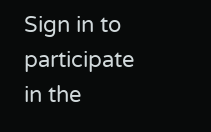Sign in to participate in the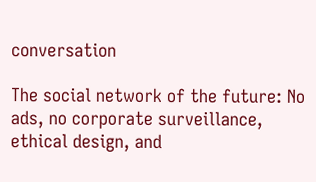conversation

The social network of the future: No ads, no corporate surveillance, ethical design, and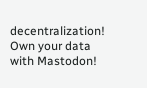decentralization! Own your data with Mastodon!